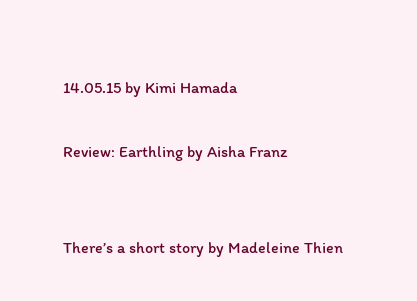14.05.15 by Kimi Hamada

Review: Earthling by Aisha Franz


There’s a short story by Madeleine Thien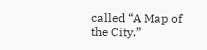called “A Map of the City.”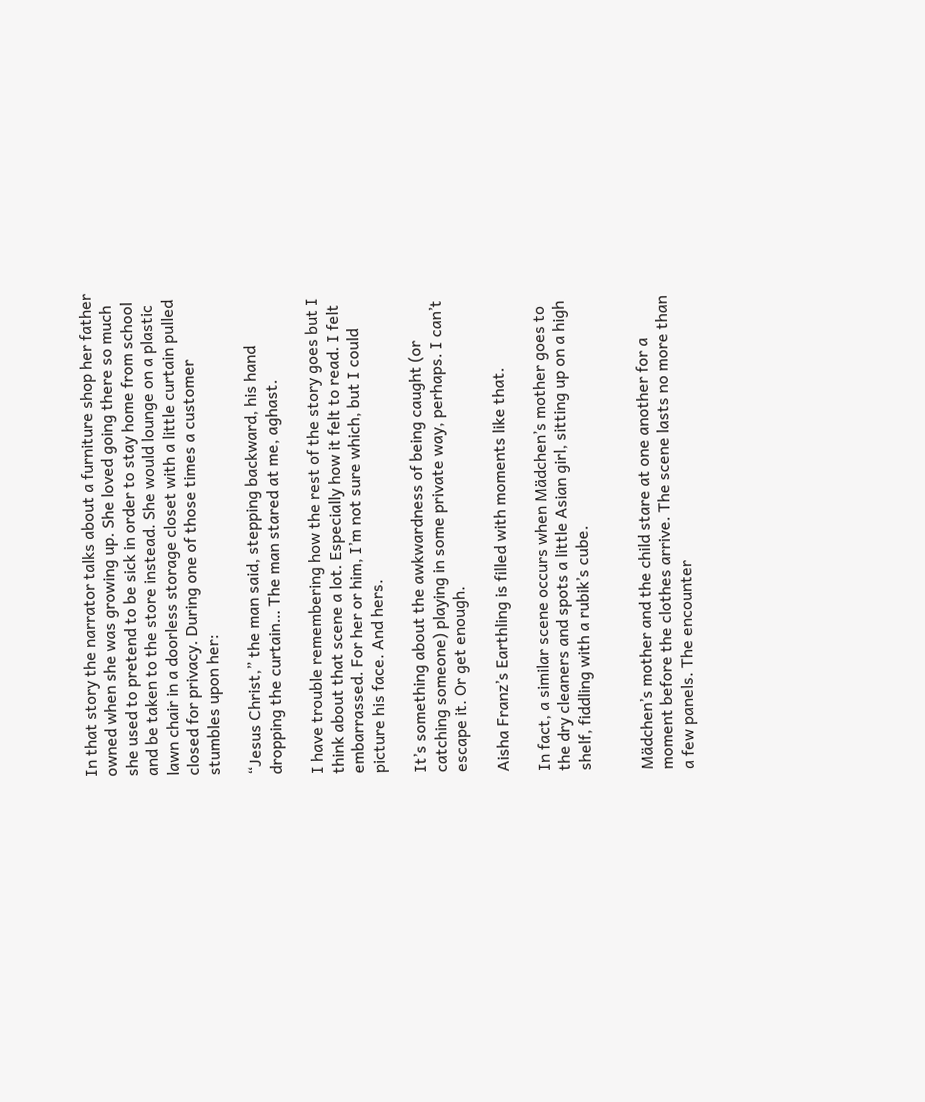In that story the narrator talks about a furniture shop her father owned when she was growing up. She loved going there so much she used to pretend to be sick in order to stay home from school and be taken to the store instead. She would lounge on a plastic lawn chair in a doorless storage closet with a little curtain pulled closed for privacy. During one of those times a customer stumbles upon her:

“Jesus Christ,” the man said, stepping backward, his hand dropping the curtain… The man stared at me, aghast.

I have trouble remembering how the rest of the story goes but I think about that scene a lot. Especially how it felt to read. I felt embarrassed. For her or him, I’m not sure which, but I could picture his face. And hers.

It’s something about the awkwardness of being caught (or catching someone) playing in some private way, perhaps. I can’t escape it. Or get enough.

Aisha Franz’s Earthling is filled with moments like that.

In fact, a similar scene occurs when Mädchen’s mother goes to the dry cleaners and spots a little Asian girl, sitting up on a high shelf, fiddling with a rubik’s cube.


Mädchen’s mother and the child stare at one another for a moment before the clothes arrive. The scene lasts no more than a few panels. The encounter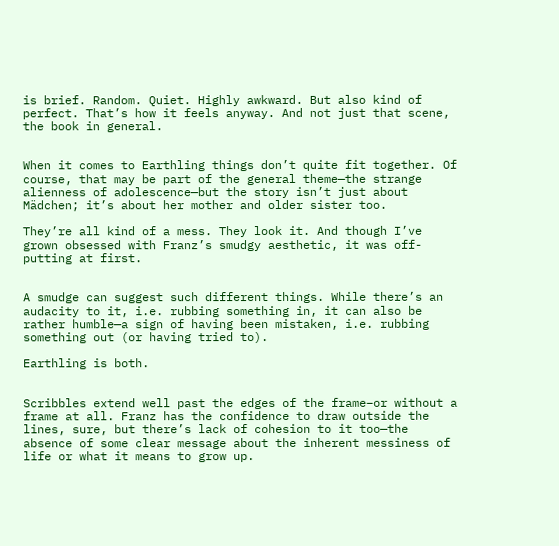is brief. Random. Quiet. Highly awkward. But also kind of perfect. That’s how it feels anyway. And not just that scene, the book in general.


When it comes to Earthling things don’t quite fit together. Of course, that may be part of the general theme—the strange alienness of adolescence—but the story isn’t just about Mädchen; it’s about her mother and older sister too.

They’re all kind of a mess. They look it. And though I’ve grown obsessed with Franz’s smudgy aesthetic, it was off-putting at first.


A smudge can suggest such different things. While there’s an audacity to it, i.e. rubbing something in, it can also be rather humble—a sign of having been mistaken, i.e. rubbing something out (or having tried to).

Earthling is both.


Scribbles extend well past the edges of the frame–or without a frame at all. Franz has the confidence to draw outside the lines, sure, but there’s lack of cohesion to it too—the absence of some clear message about the inherent messiness of life or what it means to grow up.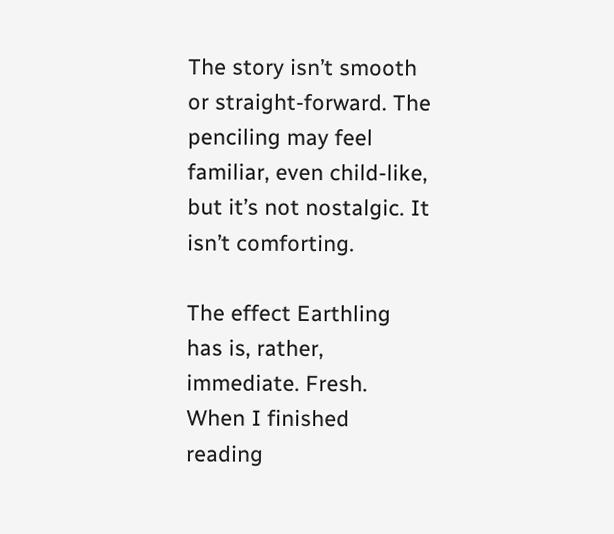The story isn’t smooth or straight-forward. The penciling may feel familiar, even child-like, but it’s not nostalgic. It isn’t comforting.

The effect Earthling has is, rather, immediate. Fresh. When I finished reading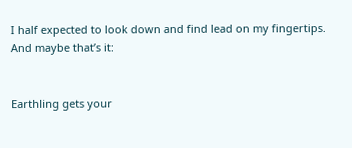I half expected to look down and find lead on my fingertips. And maybe that’s it:


Earthling gets your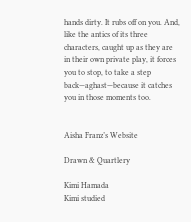hands dirty. It rubs off on you. And, like the antics of its three characters, caught up as they are in their own private play, it forces you to stop, to take a step back—aghast—because it catches you in those moments too.


Aisha Franz’s Website

Drawn & Quartlery

Kimi Hamada
Kimi studied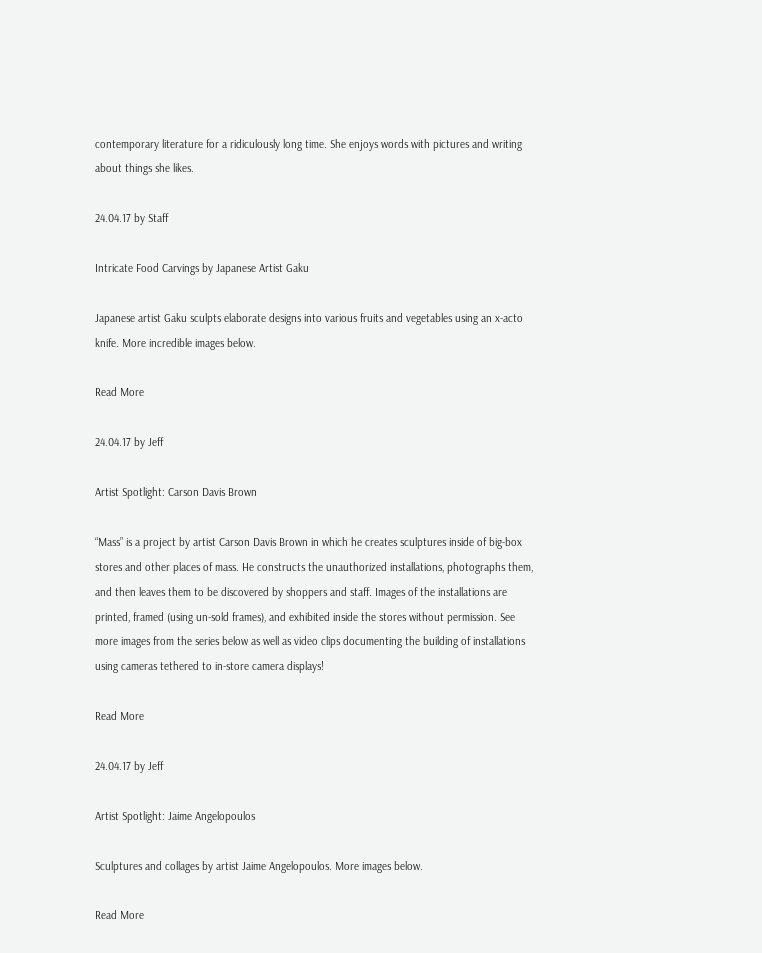contemporary literature for a ridiculously long time. She enjoys words with pictures and writing about things she likes.

24.04.17 by Staff

Intricate Food Carvings by Japanese Artist Gaku

Japanese artist Gaku sculpts elaborate designs into various fruits and vegetables using an x-acto knife. More incredible images below.

Read More

24.04.17 by Jeff

Artist Spotlight: Carson Davis Brown

“Mass” is a project by artist Carson Davis Brown in which he creates sculptures inside of big-box stores and other places of mass. He constructs the unauthorized installations, photographs them, and then leaves them to be discovered by shoppers and staff. Images of the installations are printed, framed (using un-sold frames), and exhibited inside the stores without permission. See more images from the series below as well as video clips documenting the building of installations using cameras tethered to in-store camera displays!

Read More

24.04.17 by Jeff

Artist Spotlight: Jaime Angelopoulos

Sculptures and collages by artist Jaime Angelopoulos. More images below.

Read More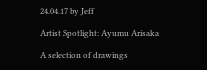24.04.17 by Jeff

Artist Spotlight: Ayumu Arisaka

A selection of drawings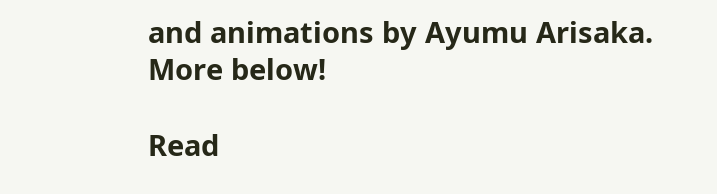and animations by Ayumu Arisaka. More below!

Read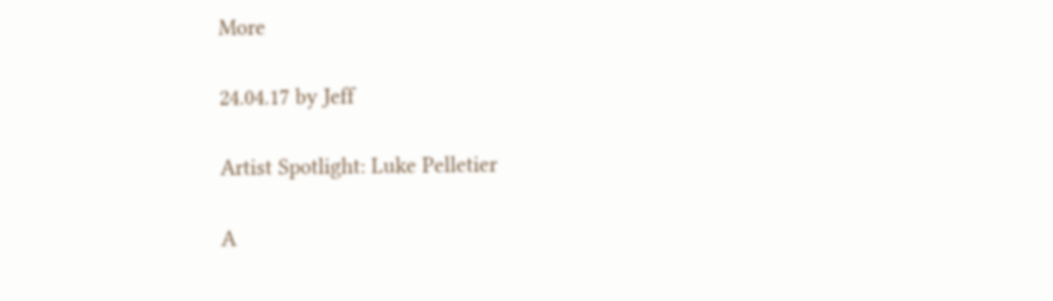More

24.04.17 by Jeff

Artist Spotlight: Luke Pelletier

A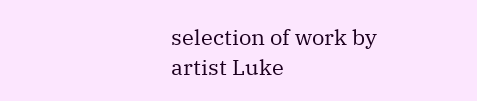selection of work by artist Luke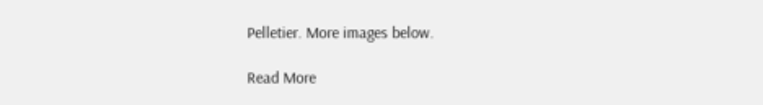Pelletier. More images below.

Read More